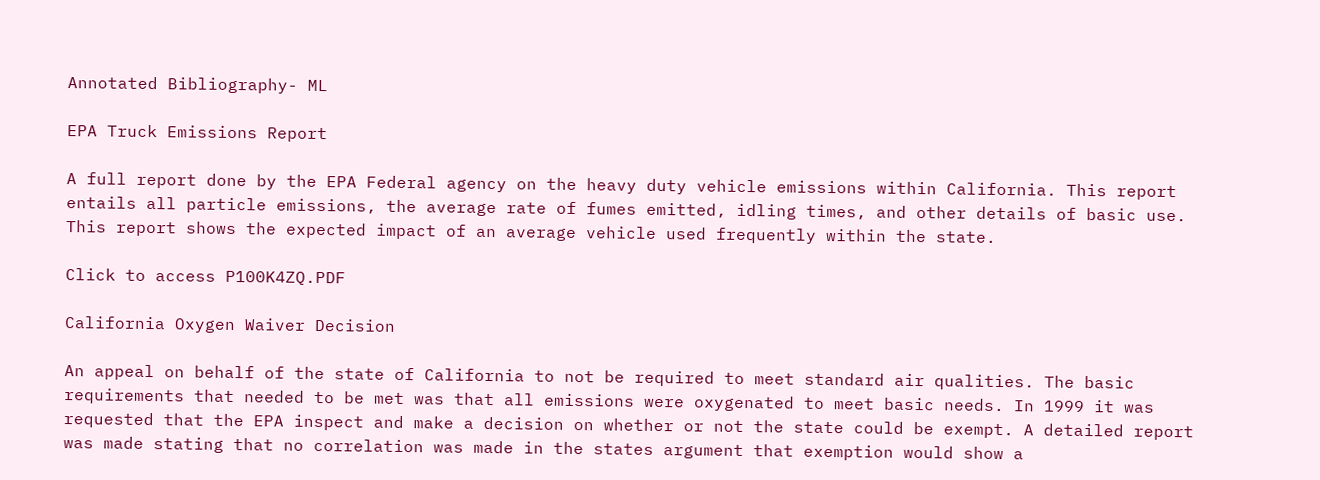Annotated Bibliography- ML

EPA Truck Emissions Report

A full report done by the EPA Federal agency on the heavy duty vehicle emissions within California. This report entails all particle emissions, the average rate of fumes emitted, idling times, and other details of basic use. This report shows the expected impact of an average vehicle used frequently within the state.

Click to access P100K4ZQ.PDF

California Oxygen Waiver Decision

An appeal on behalf of the state of California to not be required to meet standard air qualities. The basic requirements that needed to be met was that all emissions were oxygenated to meet basic needs. In 1999 it was requested that the EPA inspect and make a decision on whether or not the state could be exempt. A detailed report was made stating that no correlation was made in the states argument that exemption would show a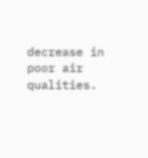decrease in poor air qualities.